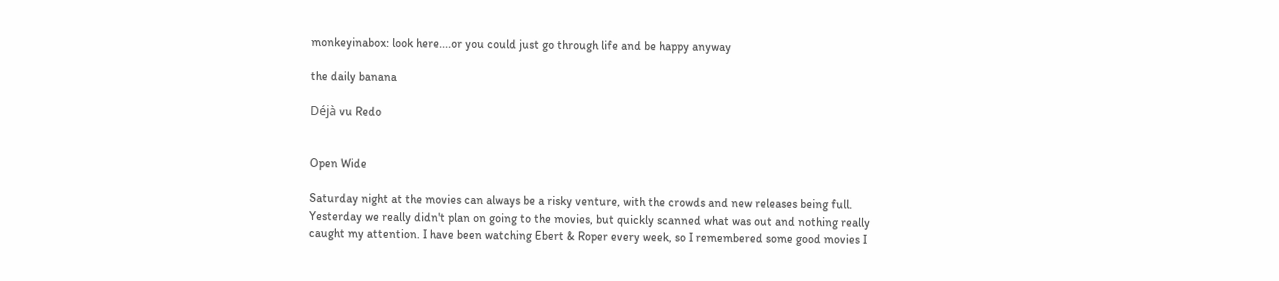monkeyinabox: look here....or you could just go through life and be happy anyway

the daily banana

Déjà vu Redo


Open Wide

Saturday night at the movies can always be a risky venture, with the crowds and new releases being full. Yesterday we really didn't plan on going to the movies, but quickly scanned what was out and nothing really caught my attention. I have been watching Ebert & Roper every week, so I remembered some good movies I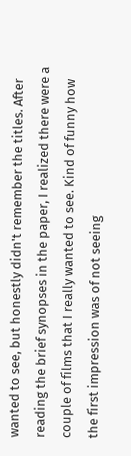wanted to see, but honestly didn't remember the titles. After reading the brief synopses in the paper, I realized there were a couple of films that I really wanted to see. Kind of funny how the first impression was of not seeing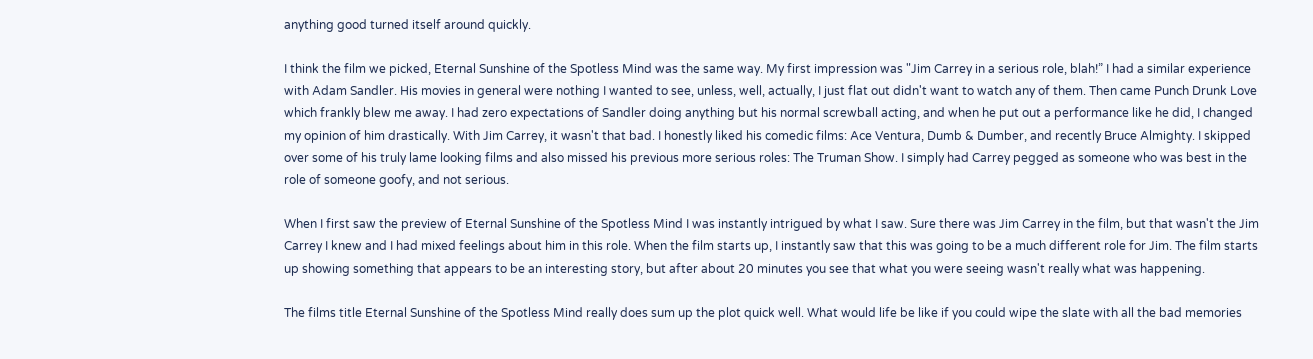anything good turned itself around quickly.

I think the film we picked, Eternal Sunshine of the Spotless Mind was the same way. My first impression was "Jim Carrey in a serious role, blah!” I had a similar experience with Adam Sandler. His movies in general were nothing I wanted to see, unless, well, actually, I just flat out didn't want to watch any of them. Then came Punch Drunk Love which frankly blew me away. I had zero expectations of Sandler doing anything but his normal screwball acting, and when he put out a performance like he did, I changed my opinion of him drastically. With Jim Carrey, it wasn't that bad. I honestly liked his comedic films: Ace Ventura, Dumb & Dumber, and recently Bruce Almighty. I skipped over some of his truly lame looking films and also missed his previous more serious roles: The Truman Show. I simply had Carrey pegged as someone who was best in the role of someone goofy, and not serious.

When I first saw the preview of Eternal Sunshine of the Spotless Mind I was instantly intrigued by what I saw. Sure there was Jim Carrey in the film, but that wasn't the Jim Carrey I knew and I had mixed feelings about him in this role. When the film starts up, I instantly saw that this was going to be a much different role for Jim. The film starts up showing something that appears to be an interesting story, but after about 20 minutes you see that what you were seeing wasn't really what was happening.

The films title Eternal Sunshine of the Spotless Mind really does sum up the plot quick well. What would life be like if you could wipe the slate with all the bad memories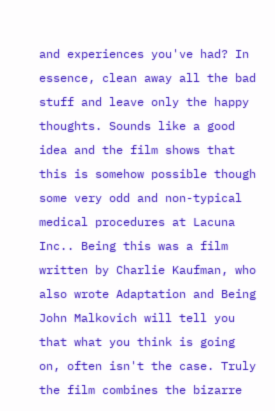and experiences you've had? In essence, clean away all the bad stuff and leave only the happy thoughts. Sounds like a good idea and the film shows that this is somehow possible though some very odd and non-typical medical procedures at Lacuna Inc.. Being this was a film written by Charlie Kaufman, who also wrote Adaptation and Being John Malkovich will tell you that what you think is going on, often isn't the case. Truly the film combines the bizarre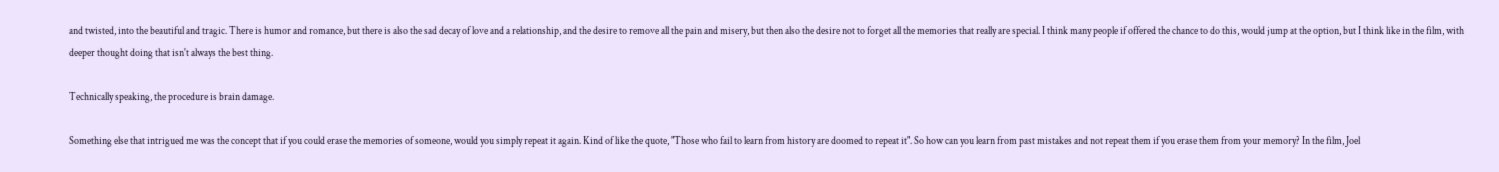and twisted, into the beautiful and tragic. There is humor and romance, but there is also the sad decay of love and a relationship, and the desire to remove all the pain and misery, but then also the desire not to forget all the memories that really are special. I think many people if offered the chance to do this, would jump at the option, but I think like in the film, with deeper thought doing that isn't always the best thing.

Technically speaking, the procedure is brain damage.

Something else that intrigued me was the concept that if you could erase the memories of someone, would you simply repeat it again. Kind of like the quote, "Those who fail to learn from history are doomed to repeat it". So how can you learn from past mistakes and not repeat them if you erase them from your memory? In the film, Joel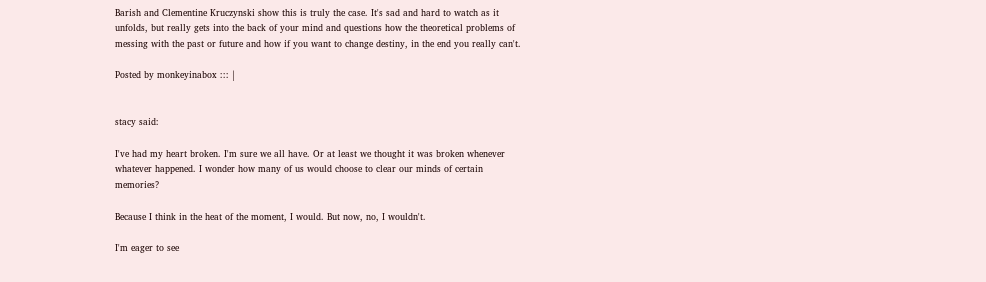Barish and Clementine Kruczynski show this is truly the case. It's sad and hard to watch as it unfolds, but really gets into the back of your mind and questions how the theoretical problems of messing with the past or future and how if you want to change destiny, in the end you really can't.

Posted by monkeyinabox ::: |


stacy said:

I've had my heart broken. I'm sure we all have. Or at least we thought it was broken whenever whatever happened. I wonder how many of us would choose to clear our minds of certain memories?

Because I think in the heat of the moment, I would. But now, no, I wouldn't.

I'm eager to see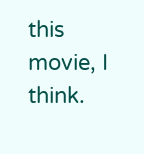this movie, I think.